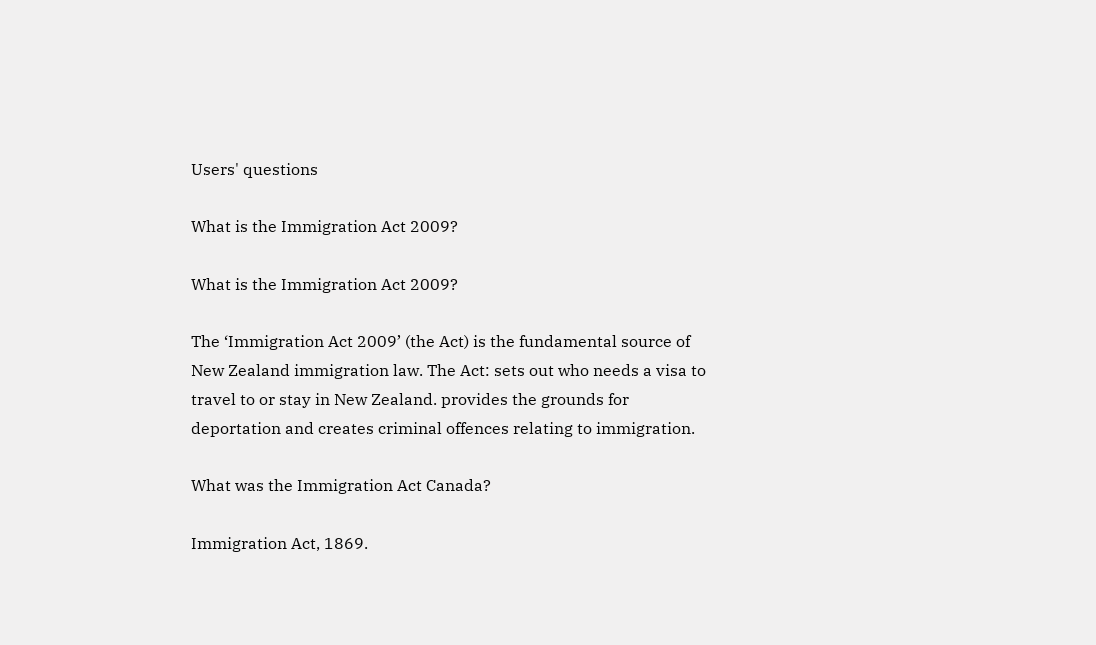Users' questions

What is the Immigration Act 2009?

What is the Immigration Act 2009?

The ‘Immigration Act 2009’ (the Act) is the fundamental source of New Zealand immigration law. The Act: sets out who needs a visa to travel to or stay in New Zealand. provides the grounds for deportation and creates criminal offences relating to immigration.

What was the Immigration Act Canada?

Immigration Act, 1869.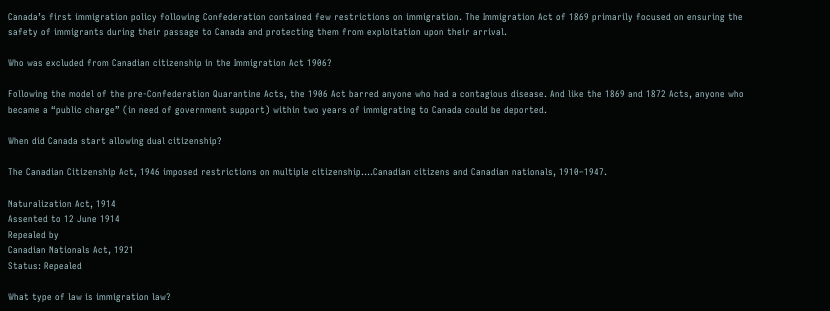Canada’s first immigration policy following Confederation contained few restrictions on immigration. The Immigration Act of 1869 primarily focused on ensuring the safety of immigrants during their passage to Canada and protecting them from exploitation upon their arrival.

Who was excluded from Canadian citizenship in the Immigration Act 1906?

Following the model of the pre-Confederation Quarantine Acts, the 1906 Act barred anyone who had a contagious disease. And like the 1869 and 1872 Acts, anyone who became a “public charge” (in need of government support) within two years of immigrating to Canada could be deported.

When did Canada start allowing dual citizenship?

The Canadian Citizenship Act, 1946 imposed restrictions on multiple citizenship….Canadian citizens and Canadian nationals, 1910–1947.

Naturalization Act, 1914
Assented to 12 June 1914
Repealed by
Canadian Nationals Act, 1921
Status: Repealed

What type of law is immigration law?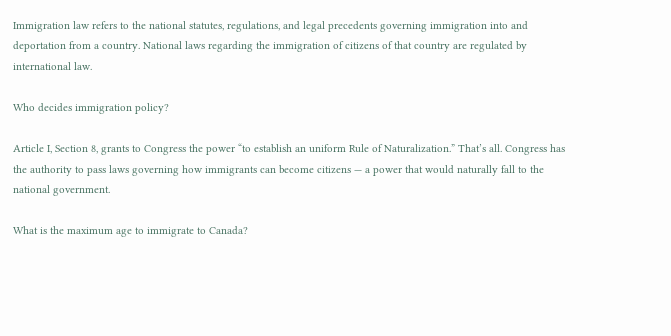Immigration law refers to the national statutes, regulations, and legal precedents governing immigration into and deportation from a country. National laws regarding the immigration of citizens of that country are regulated by international law.

Who decides immigration policy?

Article I, Section 8, grants to Congress the power “to establish an uniform Rule of Naturalization.” That’s all. Congress has the authority to pass laws governing how immigrants can become citizens — a power that would naturally fall to the national government.

What is the maximum age to immigrate to Canada?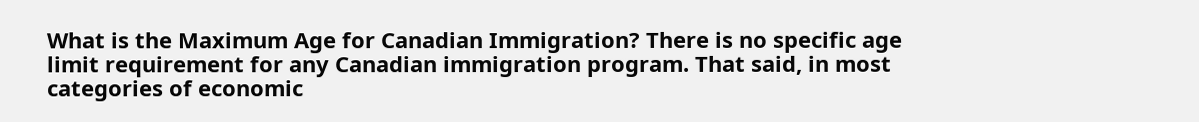What is the Maximum Age for Canadian Immigration? There is no specific age limit requirement for any Canadian immigration program. That said, in most categories of economic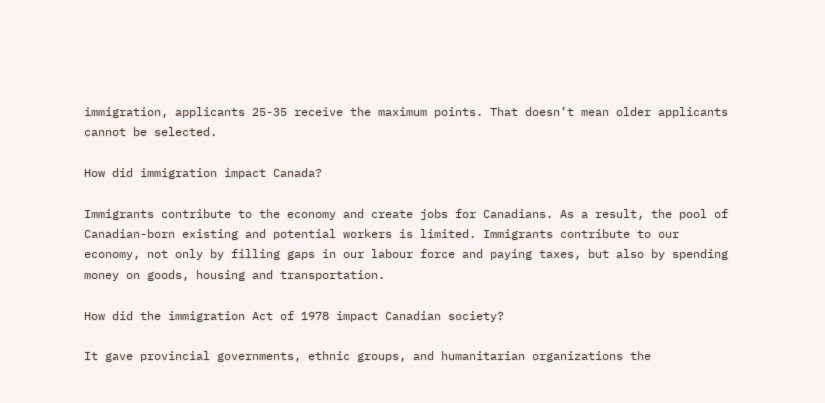immigration, applicants 25-35 receive the maximum points. That doesn’t mean older applicants cannot be selected.

How did immigration impact Canada?

Immigrants contribute to the economy and create jobs for Canadians. As a result, the pool of Canadian-born existing and potential workers is limited. Immigrants contribute to our economy, not only by filling gaps in our labour force and paying taxes, but also by spending money on goods, housing and transportation.

How did the immigration Act of 1978 impact Canadian society?

It gave provincial governments, ethnic groups, and humanitarian organizations the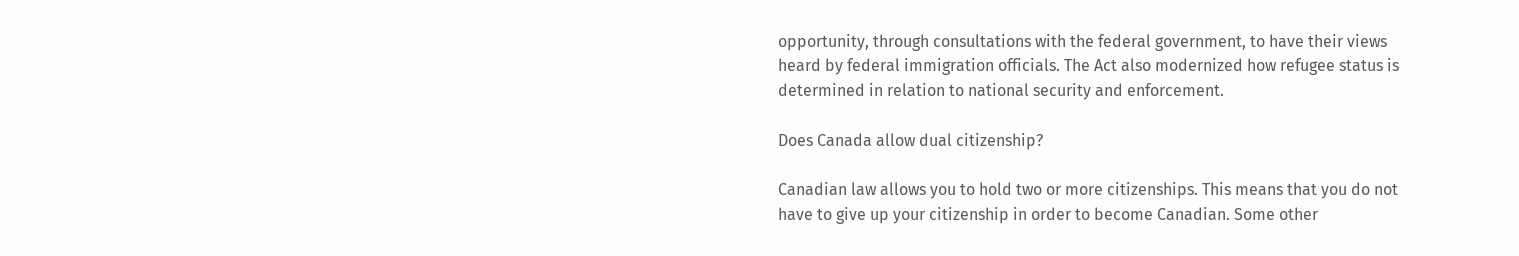opportunity, through consultations with the federal government, to have their views heard by federal immigration officials. The Act also modernized how refugee status is determined in relation to national security and enforcement.

Does Canada allow dual citizenship?

Canadian law allows you to hold two or more citizenships. This means that you do not have to give up your citizenship in order to become Canadian. Some other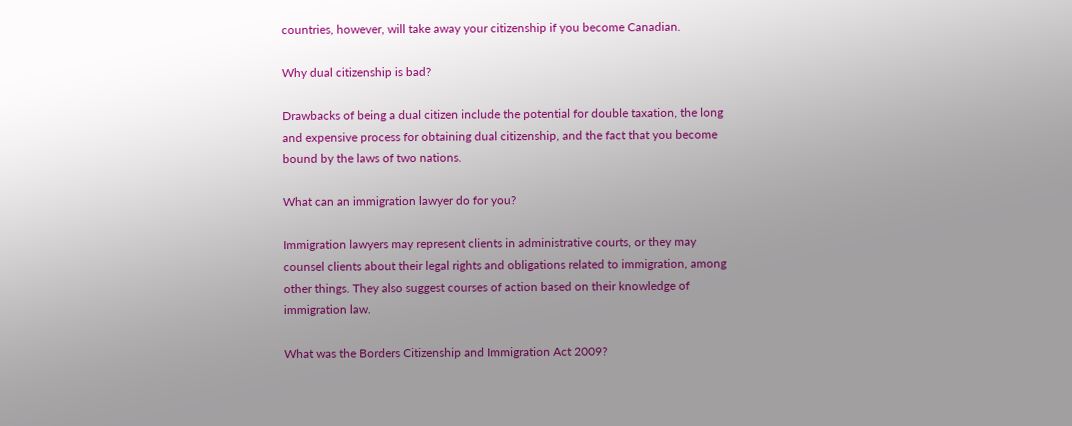countries, however, will take away your citizenship if you become Canadian.

Why dual citizenship is bad?

Drawbacks of being a dual citizen include the potential for double taxation, the long and expensive process for obtaining dual citizenship, and the fact that you become bound by the laws of two nations.

What can an immigration lawyer do for you?

Immigration lawyers may represent clients in administrative courts, or they may counsel clients about their legal rights and obligations related to immigration, among other things. They also suggest courses of action based on their knowledge of immigration law.

What was the Borders Citizenship and Immigration Act 2009?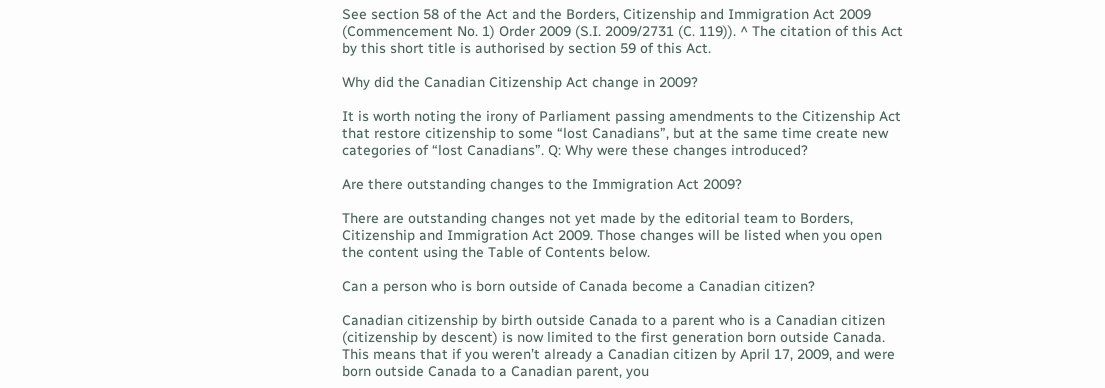See section 58 of the Act and the Borders, Citizenship and Immigration Act 2009 (Commencement No. 1) Order 2009 (S.I. 2009/2731 (C. 119)). ^ The citation of this Act by this short title is authorised by section 59 of this Act.

Why did the Canadian Citizenship Act change in 2009?

It is worth noting the irony of Parliament passing amendments to the Citizenship Act that restore citizenship to some “lost Canadians”, but at the same time create new categories of “lost Canadians”. Q: Why were these changes introduced?

Are there outstanding changes to the Immigration Act 2009?

There are outstanding changes not yet made by the editorial team to Borders, Citizenship and Immigration Act 2009. Those changes will be listed when you open the content using the Table of Contents below.

Can a person who is born outside of Canada become a Canadian citizen?

Canadian citizenship by birth outside Canada to a parent who is a Canadian citizen (citizenship by descent) is now limited to the first generation born outside Canada. This means that if you weren’t already a Canadian citizen by April 17, 2009, and were born outside Canada to a Canadian parent, you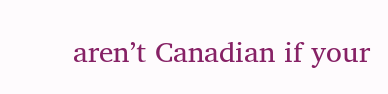aren’t Canadian if your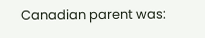Canadian parent was: